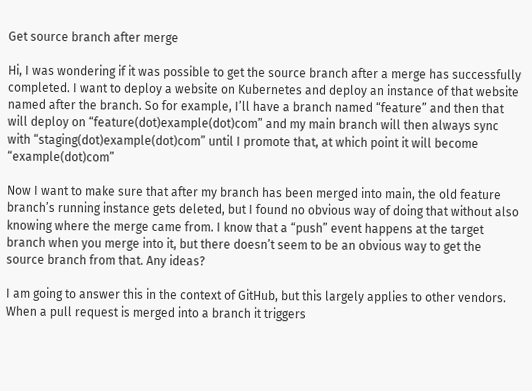Get source branch after merge

Hi, I was wondering if it was possible to get the source branch after a merge has successfully completed. I want to deploy a website on Kubernetes and deploy an instance of that website named after the branch. So for example, I’ll have a branch named “feature” and then that will deploy on “feature(dot)example(dot)com” and my main branch will then always sync with “staging(dot)example(dot)com” until I promote that, at which point it will become “example(dot)com”

Now I want to make sure that after my branch has been merged into main, the old feature branch’s running instance gets deleted, but I found no obvious way of doing that without also knowing where the merge came from. I know that a “push” event happens at the target branch when you merge into it, but there doesn’t seem to be an obvious way to get the source branch from that. Any ideas?

I am going to answer this in the context of GitHub, but this largely applies to other vendors. When a pull request is merged into a branch it triggers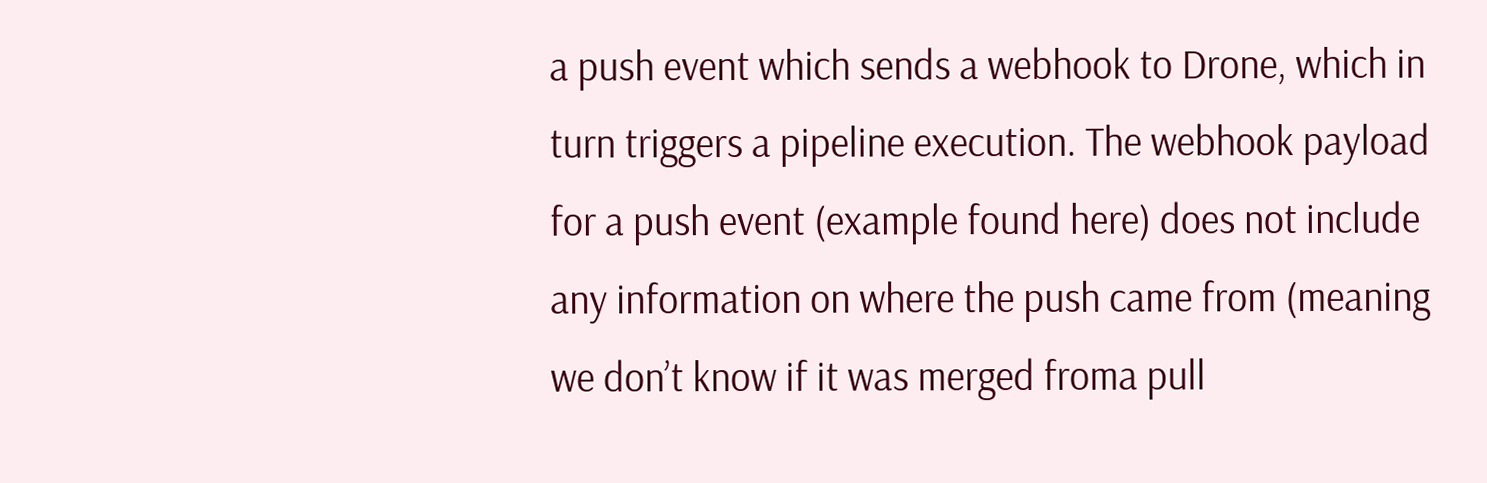a push event which sends a webhook to Drone, which in turn triggers a pipeline execution. The webhook payload for a push event (example found here) does not include any information on where the push came from (meaning we don’t know if it was merged froma pull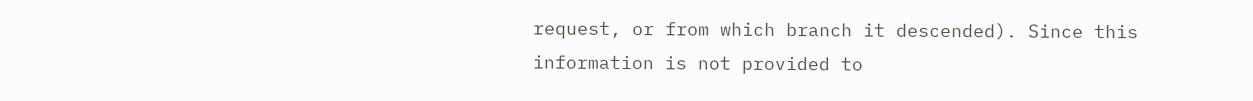request, or from which branch it descended). Since this information is not provided to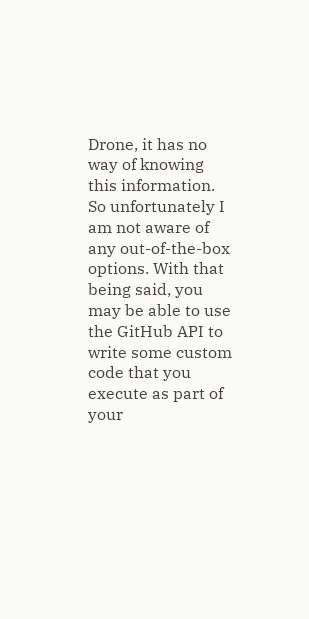Drone, it has no way of knowing this information. So unfortunately I am not aware of any out-of-the-box options. With that being said, you may be able to use the GitHub API to write some custom code that you execute as part of your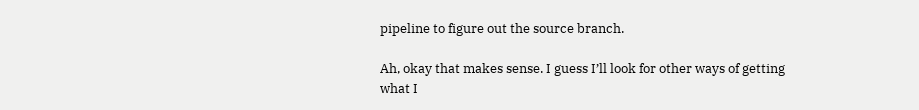pipeline to figure out the source branch.

Ah, okay that makes sense. I guess I’ll look for other ways of getting what I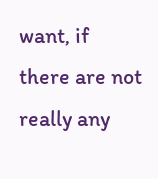want, if there are not really any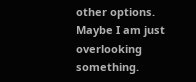other options. Maybe I am just overlooking something.